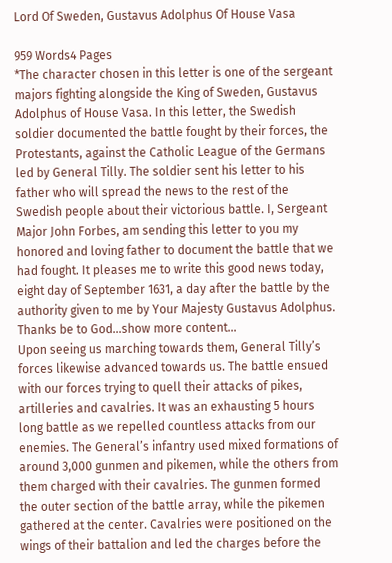Lord Of Sweden, Gustavus Adolphus Of House Vasa

959 Words4 Pages
*The character chosen in this letter is one of the sergeant majors fighting alongside the King of Sweden, Gustavus Adolphus of House Vasa. In this letter, the Swedish soldier documented the battle fought by their forces, the Protestants, against the Catholic League of the Germans led by General Tilly. The soldier sent his letter to his father who will spread the news to the rest of the Swedish people about their victorious battle. I, Sergeant Major John Forbes, am sending this letter to you my honored and loving father to document the battle that we had fought. It pleases me to write this good news today, eight day of September 1631, a day after the battle by the authority given to me by Your Majesty Gustavus Adolphus. Thanks be to God…show more content…
Upon seeing us marching towards them, General Tilly’s forces likewise advanced towards us. The battle ensued with our forces trying to quell their attacks of pikes, artilleries and cavalries. It was an exhausting 5 hours long battle as we repelled countless attacks from our enemies. The General’s infantry used mixed formations of around 3,000 gunmen and pikemen, while the others from them charged with their cavalries. The gunmen formed the outer section of the battle array, while the pikemen gathered at the center. Cavalries were positioned on the wings of their battalion and led the charges before the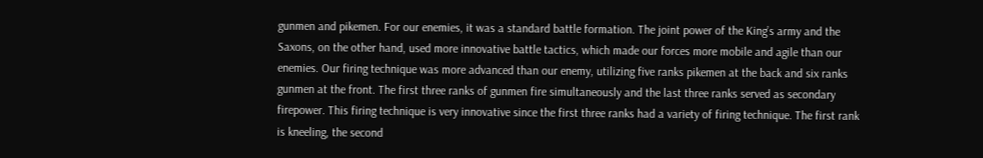gunmen and pikemen. For our enemies, it was a standard battle formation. The joint power of the King’s army and the Saxons, on the other hand, used more innovative battle tactics, which made our forces more mobile and agile than our enemies. Our firing technique was more advanced than our enemy, utilizing five ranks pikemen at the back and six ranks gunmen at the front. The first three ranks of gunmen fire simultaneously and the last three ranks served as secondary firepower. This firing technique is very innovative since the first three ranks had a variety of firing technique. The first rank is kneeling, the second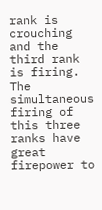rank is crouching and the third rank is firing. The simultaneous firing of this three ranks have great firepower to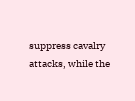suppress cavalry attacks, while the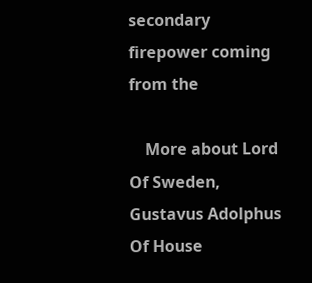secondary firepower coming from the

    More about Lord Of Sweden, Gustavus Adolphus Of House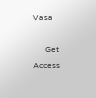Vasa

      Get Access